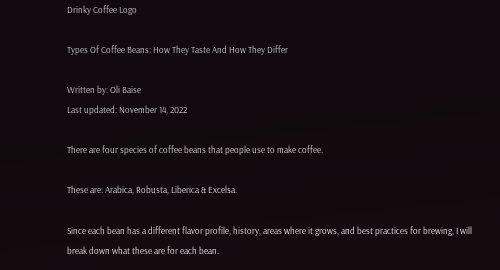Drinky Coffee Logo

Types Of Coffee Beans: How They Taste And How They Differ

Written by: Oli Baise
Last updated: November 14, 2022

There are four species of coffee beans that people use to make coffee.

These are: Arabica, Robusta, Liberica & Excelsa.

Since each bean has a different flavor profile, history, areas where it grows, and best practices for brewing, I will break down what these are for each bean.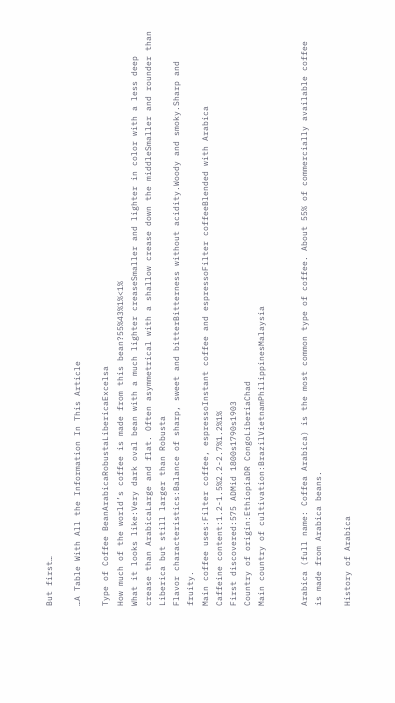But first…

…A Table With All the Information In This Article

Type of Coffee BeanArabicaRobustaLibericaExcelsa
How much of the world’s coffee is made from this bean?55%43%1%<1%
What it looks like:Very dark oval bean with a much lighter creaseSmaller and lighter in color with a less deep crease than ArabicaLarge and flat. Often asymmetrical with a shallow crease down the middleSmaller and rounder than Liberica but still larger than Robusta
Flavor characteristics:Balance of sharp, sweet and bitterBitterness without acidity.Woody and smoky.Sharp and fruity.
Main coffee uses:Filter coffee, espressoInstant coffee and espressoFilter coffeeBlended with Arabica
Caffeine content:1.2-1.5%2.2-2.7%1.2%1%
First discovered:575 ADMid 1800s1790s1903
Country of origin:EthiopiaDR CongoLiberiaChad
Main country of cultivation:BrazilVietnamPhilippinesMalaysia


Arabica (full name: Coffea Arabica) is the most common type of coffee. About 55% of commercially available coffee is made from Arabica beans.

History of Arabica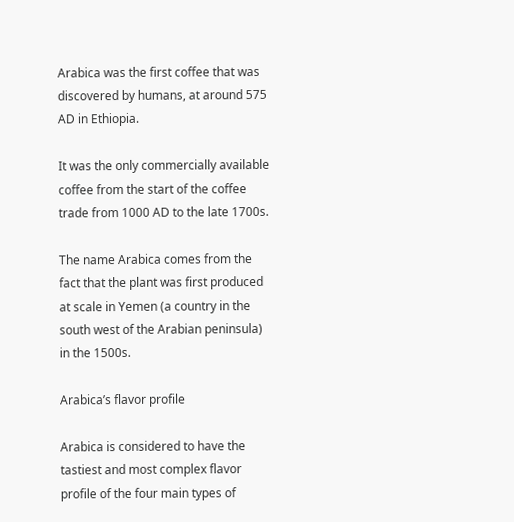Arabica was the first coffee that was discovered by humans, at around 575 AD in Ethiopia.

It was the only commercially available coffee from the start of the coffee trade from 1000 AD to the late 1700s.

The name Arabica comes from the fact that the plant was first produced at scale in Yemen (a country in the south west of the Arabian peninsula) in the 1500s.

Arabica’s flavor profile

Arabica is considered to have the tastiest and most complex flavor profile of the four main types of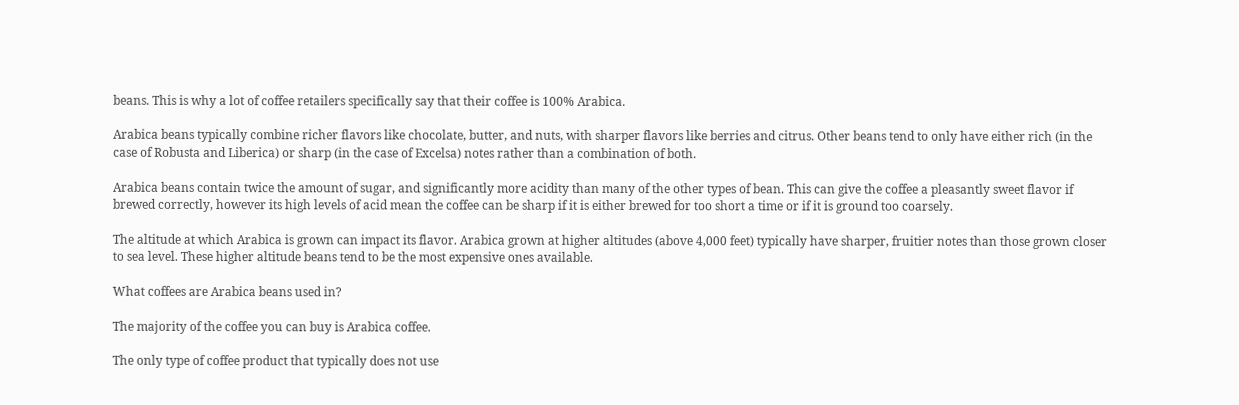beans. This is why a lot of coffee retailers specifically say that their coffee is 100% Arabica.

Arabica beans typically combine richer flavors like chocolate, butter, and nuts, with sharper flavors like berries and citrus. Other beans tend to only have either rich (in the case of Robusta and Liberica) or sharp (in the case of Excelsa) notes rather than a combination of both.

Arabica beans contain twice the amount of sugar, and significantly more acidity than many of the other types of bean. This can give the coffee a pleasantly sweet flavor if brewed correctly, however its high levels of acid mean the coffee can be sharp if it is either brewed for too short a time or if it is ground too coarsely.

The altitude at which Arabica is grown can impact its flavor. Arabica grown at higher altitudes (above 4,000 feet) typically have sharper, fruitier notes than those grown closer to sea level. These higher altitude beans tend to be the most expensive ones available.

What coffees are Arabica beans used in?

The majority of the coffee you can buy is Arabica coffee.

The only type of coffee product that typically does not use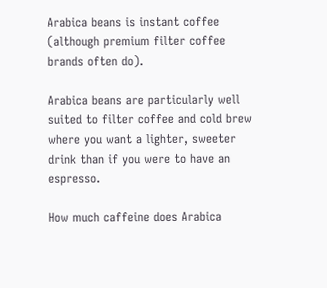Arabica beans is instant coffee (although premium filter coffee brands often do).

Arabica beans are particularly well suited to filter coffee and cold brew where you want a lighter, sweeter drink than if you were to have an espresso.

How much caffeine does Arabica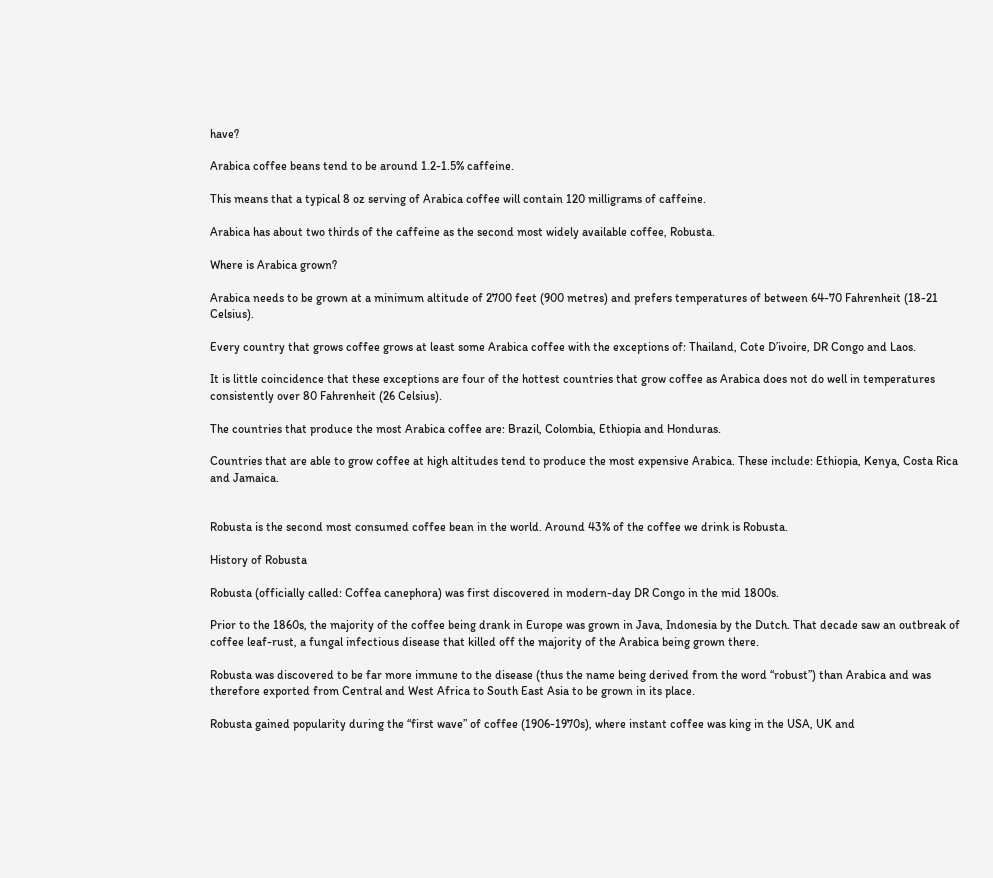have?

Arabica coffee beans tend to be around 1.2-1.5% caffeine.

This means that a typical 8 oz serving of Arabica coffee will contain 120 milligrams of caffeine.

Arabica has about two thirds of the caffeine as the second most widely available coffee, Robusta.

Where is Arabica grown?

Arabica needs to be grown at a minimum altitude of 2700 feet (900 metres) and prefers temperatures of between 64-70 Fahrenheit (18-21 Celsius).

Every country that grows coffee grows at least some Arabica coffee with the exceptions of: Thailand, Cote D’ivoire, DR Congo and Laos.

It is little coincidence that these exceptions are four of the hottest countries that grow coffee as Arabica does not do well in temperatures consistently over 80 Fahrenheit (26 Celsius).

The countries that produce the most Arabica coffee are: Brazil, Colombia, Ethiopia and Honduras.

Countries that are able to grow coffee at high altitudes tend to produce the most expensive Arabica. These include: Ethiopia, Kenya, Costa Rica and Jamaica.


Robusta is the second most consumed coffee bean in the world. Around 43% of the coffee we drink is Robusta.

History of Robusta

Robusta (officially called: Coffea canephora) was first discovered in modern-day DR Congo in the mid 1800s.

Prior to the 1860s, the majority of the coffee being drank in Europe was grown in Java, Indonesia by the Dutch. That decade saw an outbreak of coffee leaf-rust, a fungal infectious disease that killed off the majority of the Arabica being grown there.

Robusta was discovered to be far more immune to the disease (thus the name being derived from the word “robust”) than Arabica and was therefore exported from Central and West Africa to South East Asia to be grown in its place.

Robusta gained popularity during the “first wave” of coffee (1906-1970s), where instant coffee was king in the USA, UK and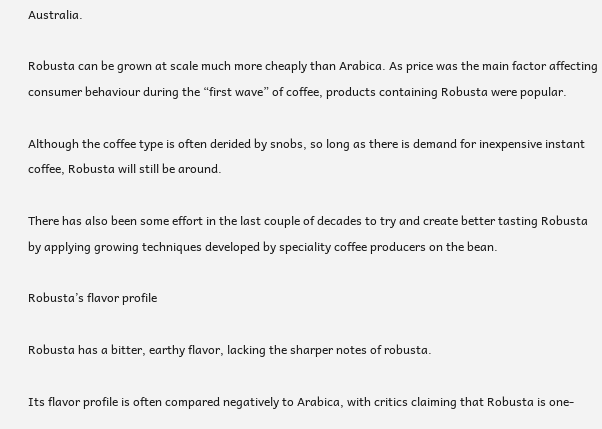Australia.

Robusta can be grown at scale much more cheaply than Arabica. As price was the main factor affecting consumer behaviour during the “first wave” of coffee, products containing Robusta were popular.

Although the coffee type is often derided by snobs, so long as there is demand for inexpensive instant coffee, Robusta will still be around.

There has also been some effort in the last couple of decades to try and create better tasting Robusta by applying growing techniques developed by speciality coffee producers on the bean.

Robusta’s flavor profile

Robusta has a bitter, earthy flavor, lacking the sharper notes of robusta.

Its flavor profile is often compared negatively to Arabica, with critics claiming that Robusta is one-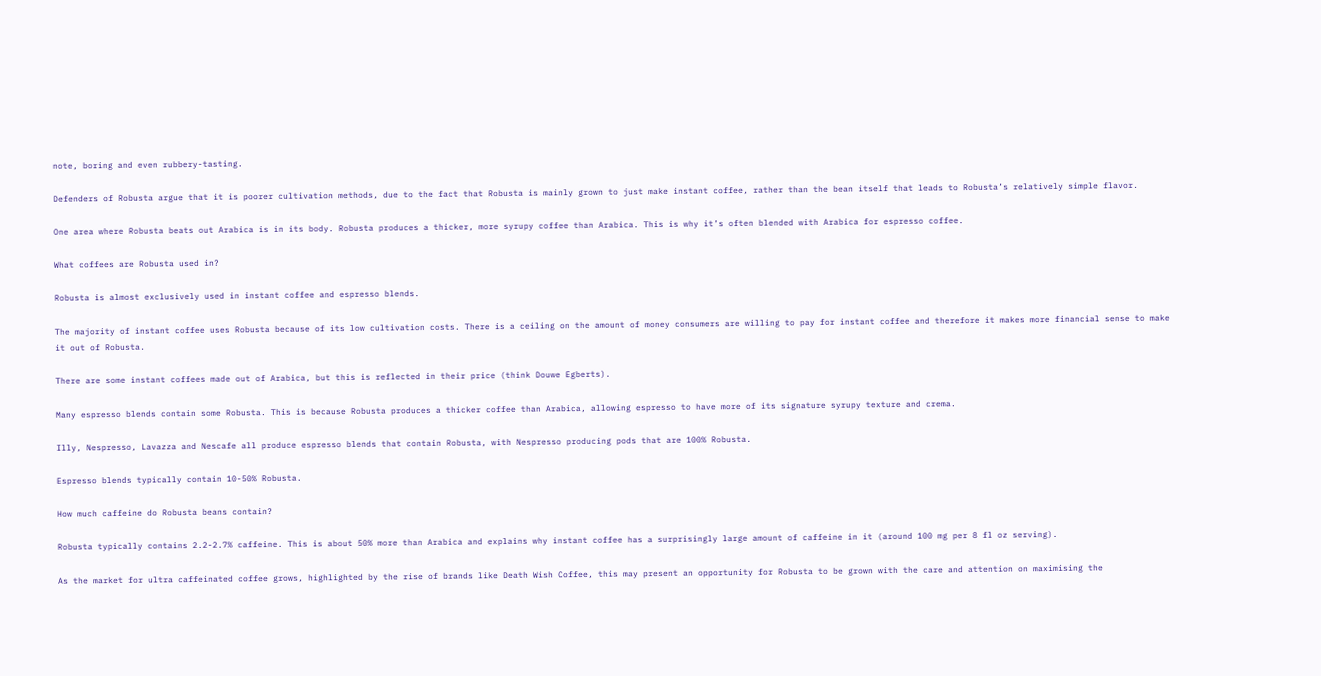note, boring and even rubbery-tasting.

Defenders of Robusta argue that it is poorer cultivation methods, due to the fact that Robusta is mainly grown to just make instant coffee, rather than the bean itself that leads to Robusta’s relatively simple flavor.

One area where Robusta beats out Arabica is in its body. Robusta produces a thicker, more syrupy coffee than Arabica. This is why it’s often blended with Arabica for espresso coffee.

What coffees are Robusta used in?

Robusta is almost exclusively used in instant coffee and espresso blends.

The majority of instant coffee uses Robusta because of its low cultivation costs. There is a ceiling on the amount of money consumers are willing to pay for instant coffee and therefore it makes more financial sense to make it out of Robusta.

There are some instant coffees made out of Arabica, but this is reflected in their price (think Douwe Egberts).

Many espresso blends contain some Robusta. This is because Robusta produces a thicker coffee than Arabica, allowing espresso to have more of its signature syrupy texture and crema.

Illy, Nespresso, Lavazza and Nescafe all produce espresso blends that contain Robusta, with Nespresso producing pods that are 100% Robusta.

Espresso blends typically contain 10-50% Robusta.

How much caffeine do Robusta beans contain?

Robusta typically contains 2.2-2.7% caffeine. This is about 50% more than Arabica and explains why instant coffee has a surprisingly large amount of caffeine in it (around 100 mg per 8 fl oz serving).

As the market for ultra caffeinated coffee grows, highlighted by the rise of brands like Death Wish Coffee, this may present an opportunity for Robusta to be grown with the care and attention on maximising the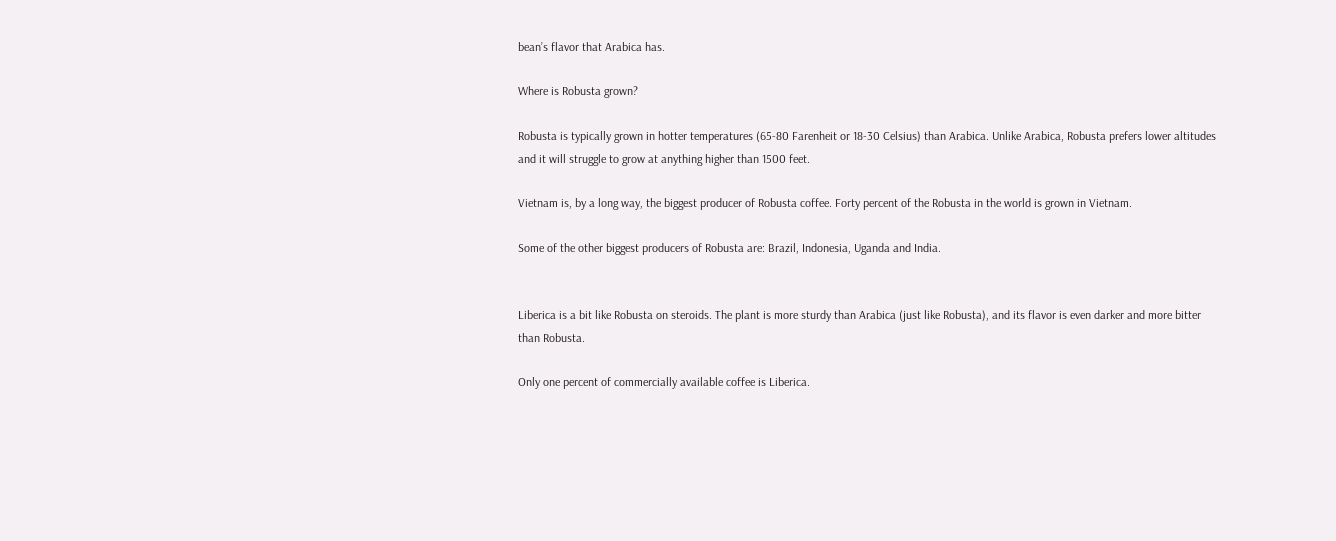bean’s flavor that Arabica has.

Where is Robusta grown?

Robusta is typically grown in hotter temperatures (65-80 Farenheit or 18-30 Celsius) than Arabica. Unlike Arabica, Robusta prefers lower altitudes and it will struggle to grow at anything higher than 1500 feet.

Vietnam is, by a long way, the biggest producer of Robusta coffee. Forty percent of the Robusta in the world is grown in Vietnam.

Some of the other biggest producers of Robusta are: Brazil, Indonesia, Uganda and India.


Liberica is a bit like Robusta on steroids. The plant is more sturdy than Arabica (just like Robusta), and its flavor is even darker and more bitter than Robusta.

Only one percent of commercially available coffee is Liberica.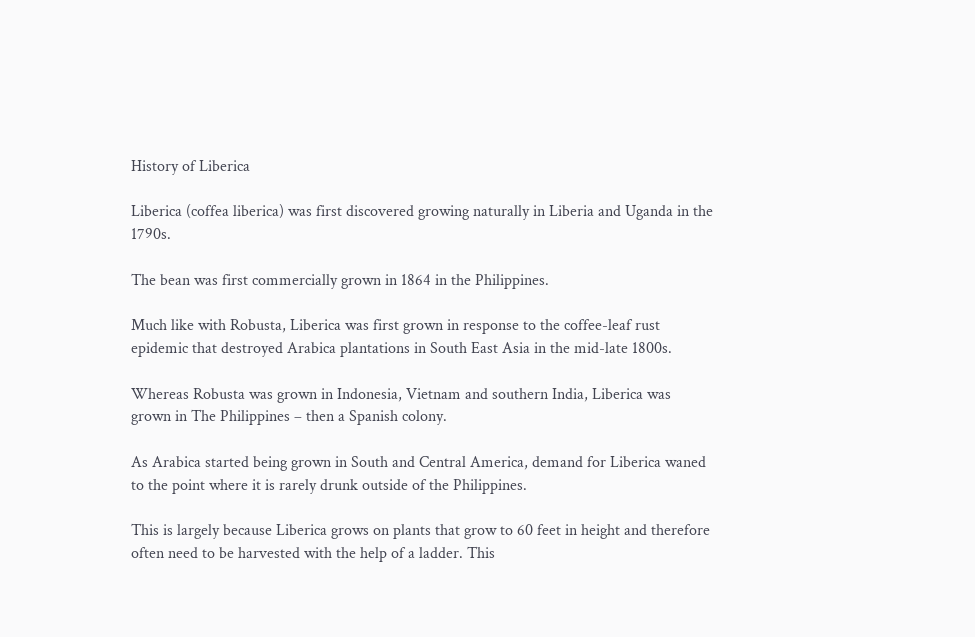History of Liberica

Liberica (coffea liberica) was first discovered growing naturally in Liberia and Uganda in the 1790s.

The bean was first commercially grown in 1864 in the Philippines.

Much like with Robusta, Liberica was first grown in response to the coffee-leaf rust epidemic that destroyed Arabica plantations in South East Asia in the mid-late 1800s.

Whereas Robusta was grown in Indonesia, Vietnam and southern India, Liberica was grown in The Philippines – then a Spanish colony.

As Arabica started being grown in South and Central America, demand for Liberica waned to the point where it is rarely drunk outside of the Philippines.

This is largely because Liberica grows on plants that grow to 60 feet in height and therefore often need to be harvested with the help of a ladder. This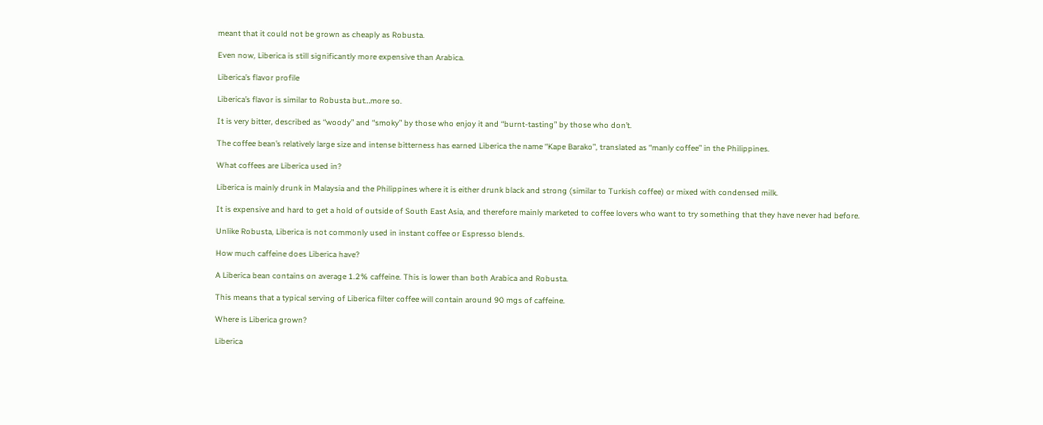meant that it could not be grown as cheaply as Robusta.

Even now, Liberica is still significantly more expensive than Arabica.

Liberica’s flavor profile

Liberica’s flavor is similar to Robusta but…more so.

It is very bitter, described as “woody” and “smoky” by those who enjoy it and “burnt-tasting” by those who don’t.

The coffee bean’s relatively large size and intense bitterness has earned Liberica the name “Kape Barako”, translated as “manly coffee” in the Philippines.

What coffees are Liberica used in?

Liberica is mainly drunk in Malaysia and the Philippines where it is either drunk black and strong (similar to Turkish coffee) or mixed with condensed milk.

It is expensive and hard to get a hold of outside of South East Asia, and therefore mainly marketed to coffee lovers who want to try something that they have never had before.

Unlike Robusta, Liberica is not commonly used in instant coffee or Espresso blends.

How much caffeine does Liberica have?

A Liberica bean contains on average 1.2% caffeine. This is lower than both Arabica and Robusta.

This means that a typical serving of Liberica filter coffee will contain around 90 mgs of caffeine.

Where is Liberica grown?

Liberica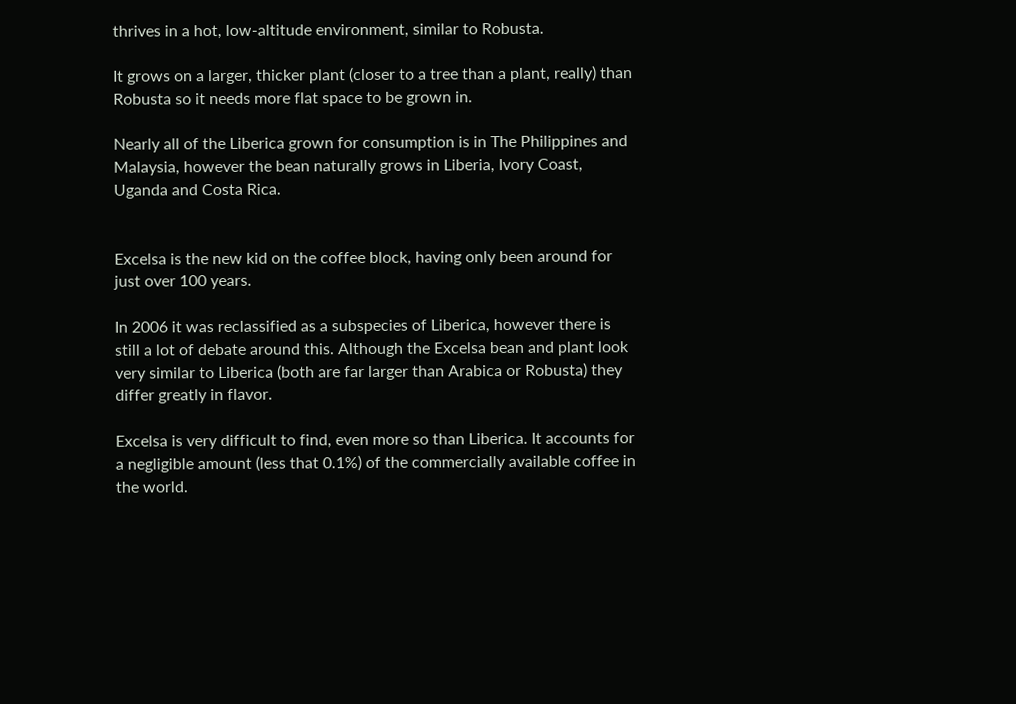thrives in a hot, low-altitude environment, similar to Robusta.

It grows on a larger, thicker plant (closer to a tree than a plant, really) than Robusta so it needs more flat space to be grown in.

Nearly all of the Liberica grown for consumption is in The Philippines and Malaysia, however the bean naturally grows in Liberia, Ivory Coast, Uganda and Costa Rica.


Excelsa is the new kid on the coffee block, having only been around for just over 100 years.

In 2006 it was reclassified as a subspecies of Liberica, however there is still a lot of debate around this. Although the Excelsa bean and plant look very similar to Liberica (both are far larger than Arabica or Robusta) they differ greatly in flavor.

Excelsa is very difficult to find, even more so than Liberica. It accounts for a negligible amount (less that 0.1%) of the commercially available coffee in the world.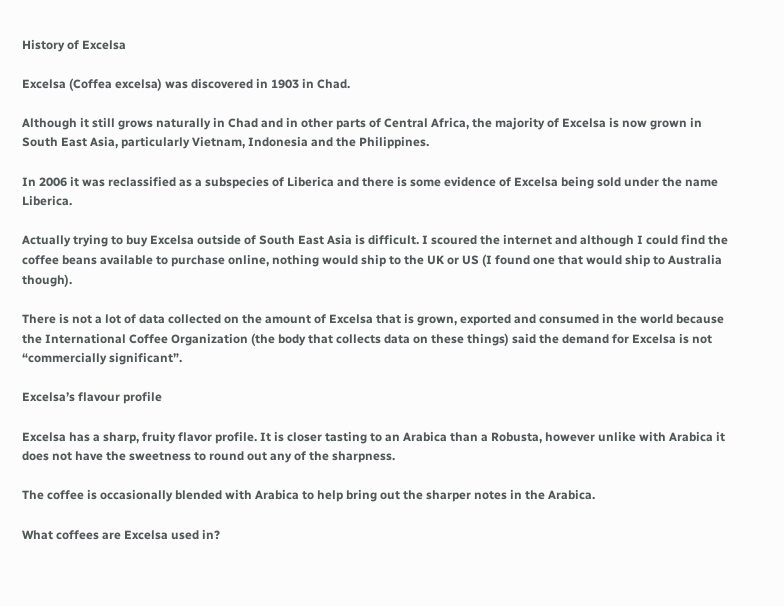History of Excelsa

Excelsa (Coffea excelsa) was discovered in 1903 in Chad.

Although it still grows naturally in Chad and in other parts of Central Africa, the majority of Excelsa is now grown in South East Asia, particularly Vietnam, Indonesia and the Philippines.

In 2006 it was reclassified as a subspecies of Liberica and there is some evidence of Excelsa being sold under the name Liberica.

Actually trying to buy Excelsa outside of South East Asia is difficult. I scoured the internet and although I could find the coffee beans available to purchase online, nothing would ship to the UK or US (I found one that would ship to Australia though).

There is not a lot of data collected on the amount of Excelsa that is grown, exported and consumed in the world because the International Coffee Organization (the body that collects data on these things) said the demand for Excelsa is not “commercially significant”.

Excelsa’s flavour profile

Excelsa has a sharp, fruity flavor profile. It is closer tasting to an Arabica than a Robusta, however unlike with Arabica it does not have the sweetness to round out any of the sharpness.

The coffee is occasionally blended with Arabica to help bring out the sharper notes in the Arabica.

What coffees are Excelsa used in?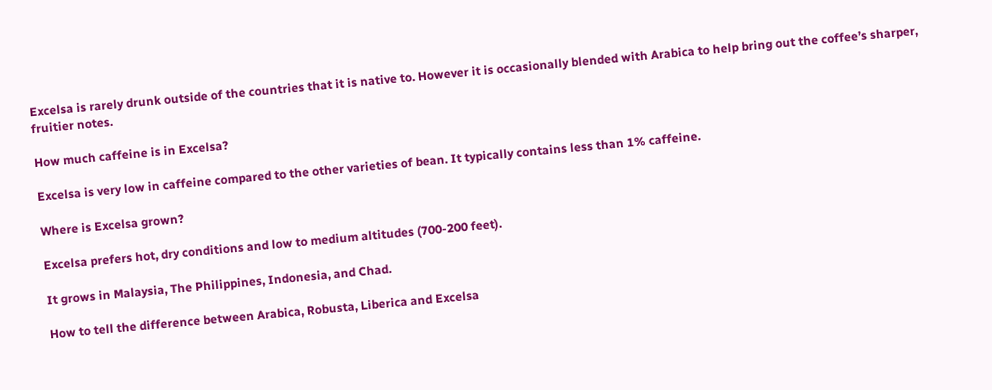Excelsa is rarely drunk outside of the countries that it is native to. However it is occasionally blended with Arabica to help bring out the coffee’s sharper, fruitier notes.

How much caffeine is in Excelsa?

Excelsa is very low in caffeine compared to the other varieties of bean. It typically contains less than 1% caffeine.

Where is Excelsa grown?

Excelsa prefers hot, dry conditions and low to medium altitudes (700-200 feet).

It grows in Malaysia, The Philippines, Indonesia, and Chad.

How to tell the difference between Arabica, Robusta, Liberica and Excelsa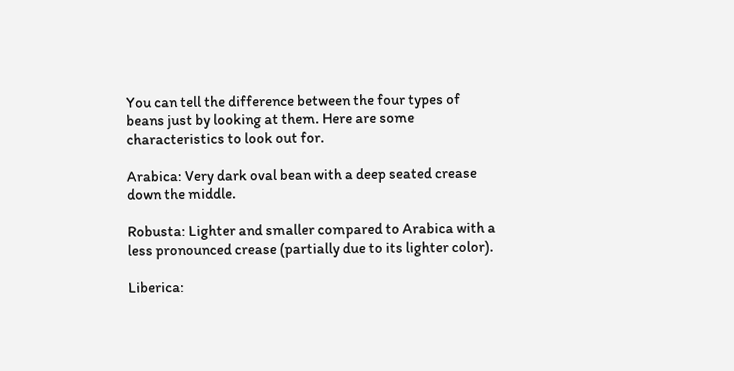You can tell the difference between the four types of beans just by looking at them. Here are some characteristics to look out for.

Arabica: Very dark oval bean with a deep seated crease down the middle.

Robusta: Lighter and smaller compared to Arabica with a less pronounced crease (partially due to its lighter color).

Liberica: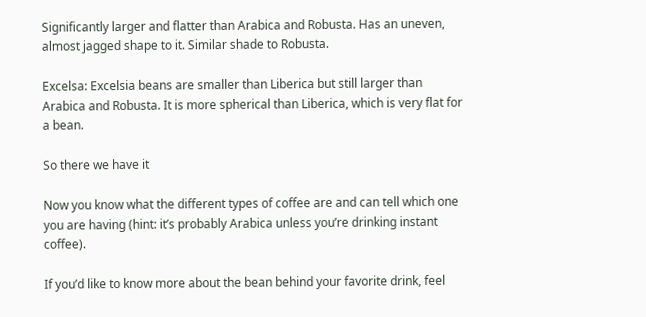Significantly larger and flatter than Arabica and Robusta. Has an uneven, almost jagged shape to it. Similar shade to Robusta.

Excelsa: Excelsia beans are smaller than Liberica but still larger than Arabica and Robusta. It is more spherical than Liberica, which is very flat for a bean.

So there we have it

Now you know what the different types of coffee are and can tell which one you are having (hint: it’s probably Arabica unless you’re drinking instant coffee).

If you’d like to know more about the bean behind your favorite drink, feel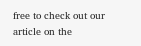free to check out our article on the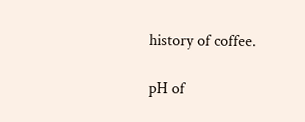history of coffee.

pH of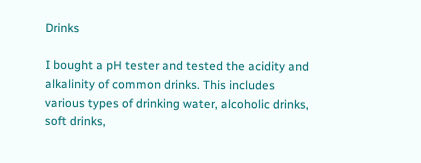Drinks

I bought a pH tester and tested the acidity and alkalinity of common drinks. This includes various types of drinking water, alcoholic drinks, soft drinks,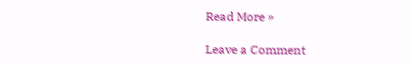Read More »

Leave a Comment